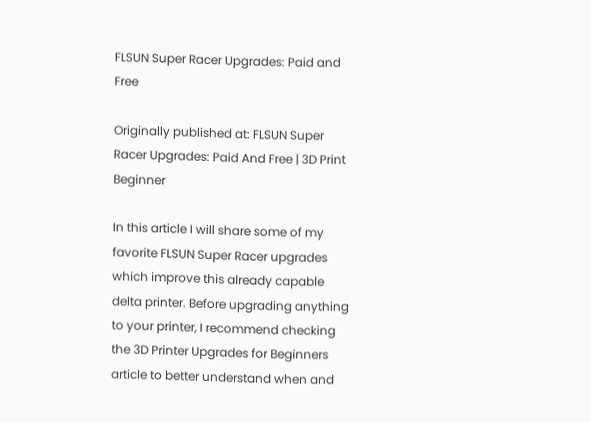FLSUN Super Racer Upgrades: Paid and Free

Originally published at: FLSUN Super Racer Upgrades: Paid And Free | 3D Print Beginner

In this article I will share some of my favorite FLSUN Super Racer upgrades which improve this already capable delta printer. Before upgrading anything to your printer, I recommend checking the 3D Printer Upgrades for Beginners article to better understand when and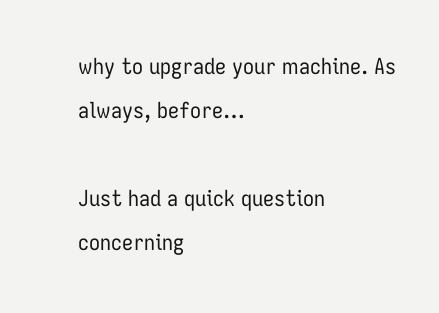why to upgrade your machine. As always, before…

Just had a quick question concerning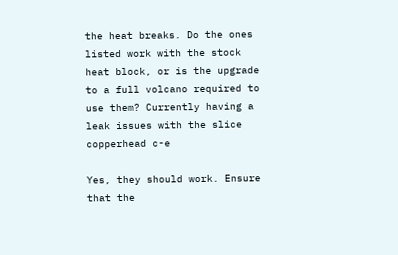the heat breaks. Do the ones listed work with the stock heat block, or is the upgrade to a full volcano required to use them? Currently having a leak issues with the slice copperhead c-e

Yes, they should work. Ensure that the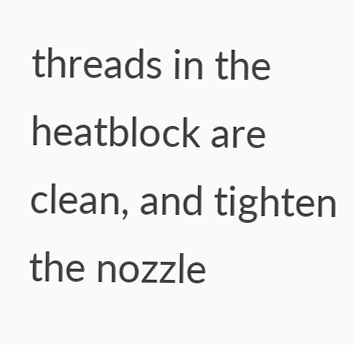threads in the heatblock are clean, and tighten the nozzle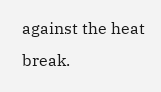against the heat break.